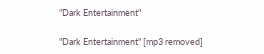"Dark Entertainment"

"Dark Entertainment" [mp3 removed]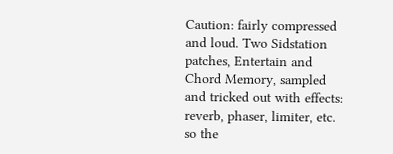Caution: fairly compressed and loud. Two Sidstation patches, Entertain and Chord Memory, sampled and tricked out with effects: reverb, phaser, limiter, etc. so the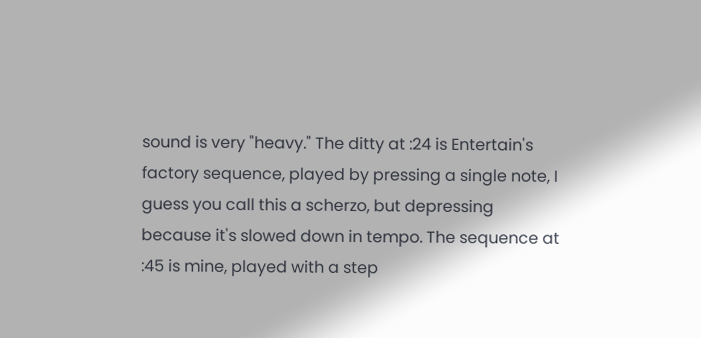sound is very "heavy." The ditty at :24 is Entertain's factory sequence, played by pressing a single note, I guess you call this a scherzo, but depressing because it's slowed down in tempo. The sequence at :45 is mine, played with a step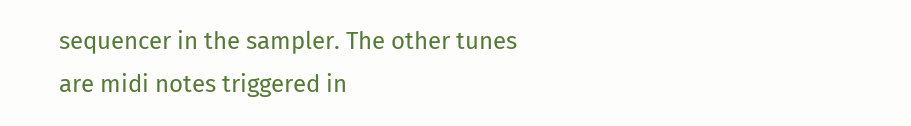sequencer in the sampler. The other tunes are midi notes triggered in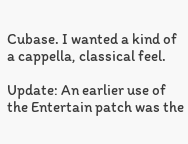Cubase. I wanted a kind of a cappella, classical feel.

Update: An earlier use of the Entertain patch was the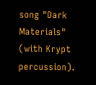song "Dark Materials" (with Krypt percussion).